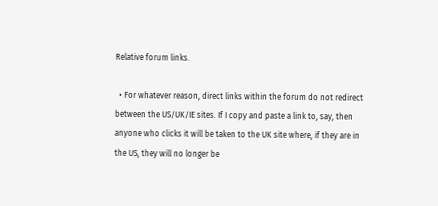Relative forum links.

  • For whatever reason, direct links within the forum do not redirect between the US/UK/IE sites. If I copy and paste a link to, say, then anyone who clicks it will be taken to the UK site where, if they are in the US, they will no longer be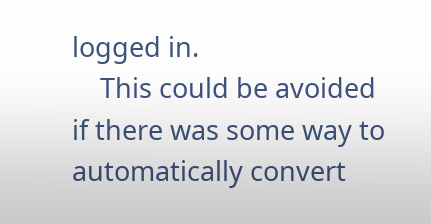logged in.
    This could be avoided if there was some way to automatically convert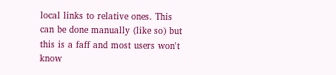local links to relative ones. This can be done manually (like so) but this is a faff and most users won't know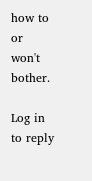how to or won't bother.

Log in to reply